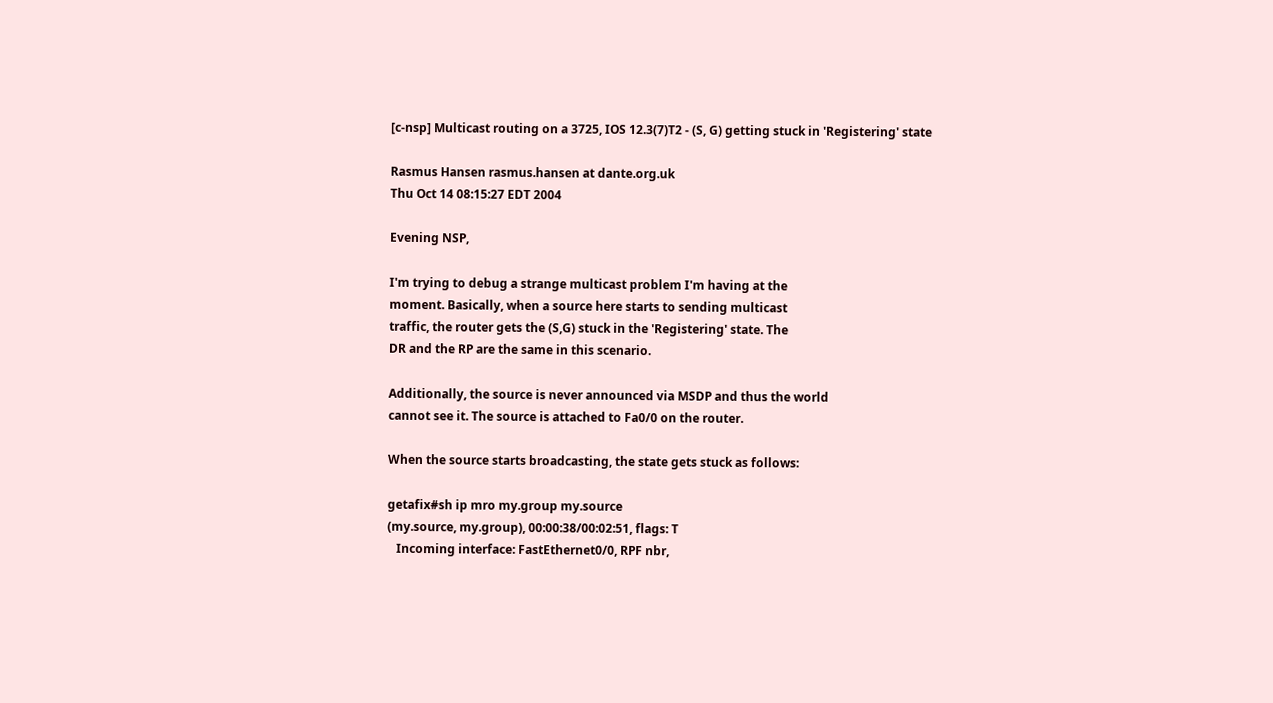[c-nsp] Multicast routing on a 3725, IOS 12.3(7)T2 - (S, G) getting stuck in 'Registering' state

Rasmus Hansen rasmus.hansen at dante.org.uk
Thu Oct 14 08:15:27 EDT 2004

Evening NSP,

I'm trying to debug a strange multicast problem I'm having at the
moment. Basically, when a source here starts to sending multicast
traffic, the router gets the (S,G) stuck in the 'Registering' state. The
DR and the RP are the same in this scenario.

Additionally, the source is never announced via MSDP and thus the world
cannot see it. The source is attached to Fa0/0 on the router.

When the source starts broadcasting, the state gets stuck as follows:

getafix#sh ip mro my.group my.source
(my.source, my.group), 00:00:38/00:02:51, flags: T
   Incoming interface: FastEthernet0/0, RPF nbr,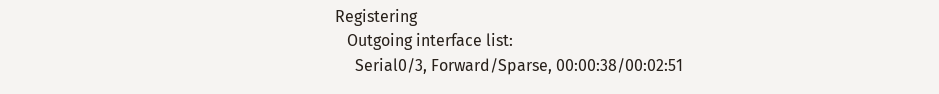Registering
   Outgoing interface list:
     Serial0/3, Forward/Sparse, 00:00:38/00:02:51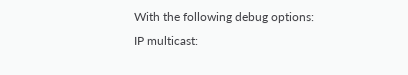With the following debug options:
IP multicast: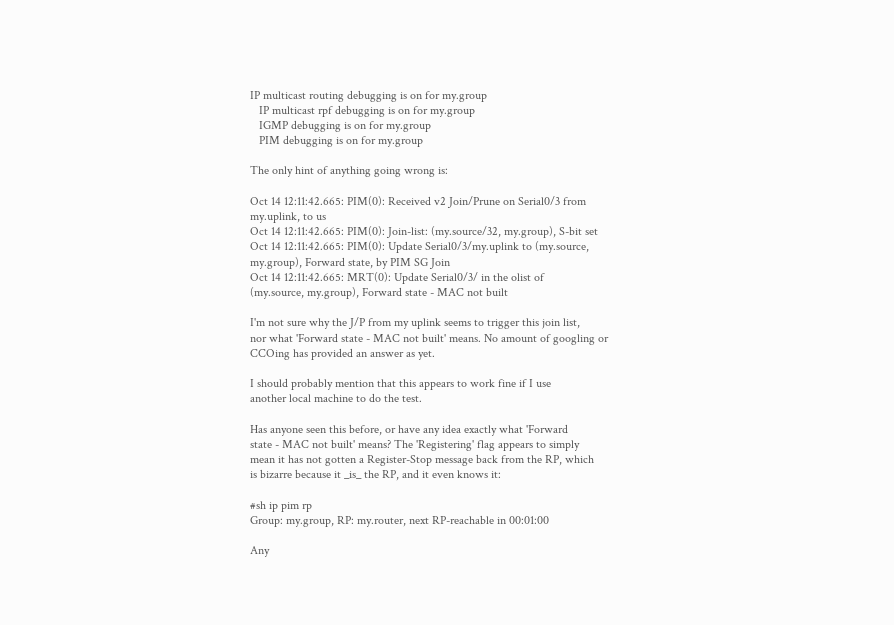IP multicast routing debugging is on for my.group
   IP multicast rpf debugging is on for my.group
   IGMP debugging is on for my.group
   PIM debugging is on for my.group

The only hint of anything going wrong is:

Oct 14 12:11:42.665: PIM(0): Received v2 Join/Prune on Serial0/3 from
my.uplink, to us
Oct 14 12:11:42.665: PIM(0): Join-list: (my.source/32, my.group), S-bit set
Oct 14 12:11:42.665: PIM(0): Update Serial0/3/my.uplink to (my.source,
my.group), Forward state, by PIM SG Join
Oct 14 12:11:42.665: MRT(0): Update Serial0/3/ in the olist of
(my.source, my.group), Forward state - MAC not built

I'm not sure why the J/P from my uplink seems to trigger this join list,
nor what 'Forward state - MAC not built' means. No amount of googling or
CCOing has provided an answer as yet.

I should probably mention that this appears to work fine if I use
another local machine to do the test.

Has anyone seen this before, or have any idea exactly what 'Forward
state - MAC not built' means? The 'Registering' flag appears to simply
mean it has not gotten a Register-Stop message back from the RP, which
is bizarre because it _is_ the RP, and it even knows it:

#sh ip pim rp
Group: my.group, RP: my.router, next RP-reachable in 00:01:00

Any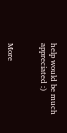help would be much appreciated :)


More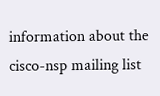information about the cisco-nsp mailing list